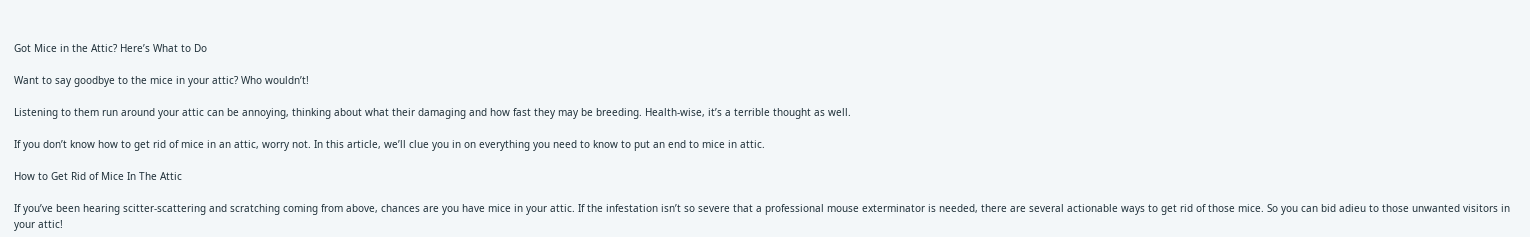Got Mice in the Attic? Here’s What to Do

Want to say goodbye to the mice in your attic? Who wouldn’t!

Listening to them run around your attic can be annoying, thinking about what their damaging and how fast they may be breeding. Health-wise, it’s a terrible thought as well.

If you don’t know how to get rid of mice in an attic, worry not. In this article, we’ll clue you in on everything you need to know to put an end to mice in attic.

How to Get Rid of Mice In The Attic

If you’ve been hearing scitter-scattering and scratching coming from above, chances are you have mice in your attic. If the infestation isn’t so severe that a professional mouse exterminator is needed, there are several actionable ways to get rid of those mice. So you can bid adieu to those unwanted visitors in your attic!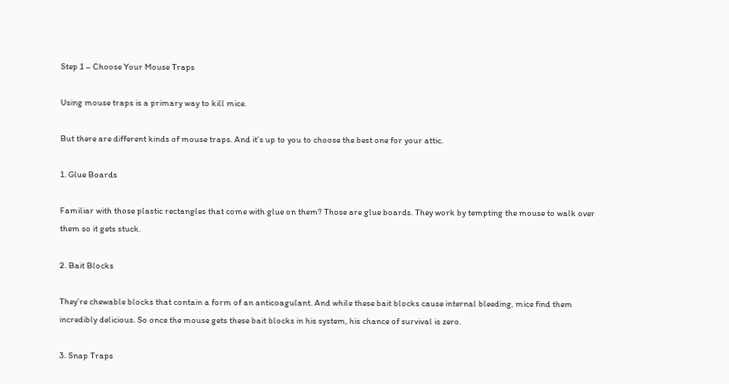Step 1 – Choose Your Mouse Traps

Using mouse traps is a primary way to kill mice.

But there are different kinds of mouse traps. And it’s up to you to choose the best one for your attic.

1. Glue Boards

Familiar with those plastic rectangles that come with glue on them? Those are glue boards. They work by tempting the mouse to walk over them so it gets stuck.

2. Bait Blocks

They’re chewable blocks that contain a form of an anticoagulant. And while these bait blocks cause internal bleeding, mice find them incredibly delicious. So once the mouse gets these bait blocks in his system, his chance of survival is zero.

3. Snap Traps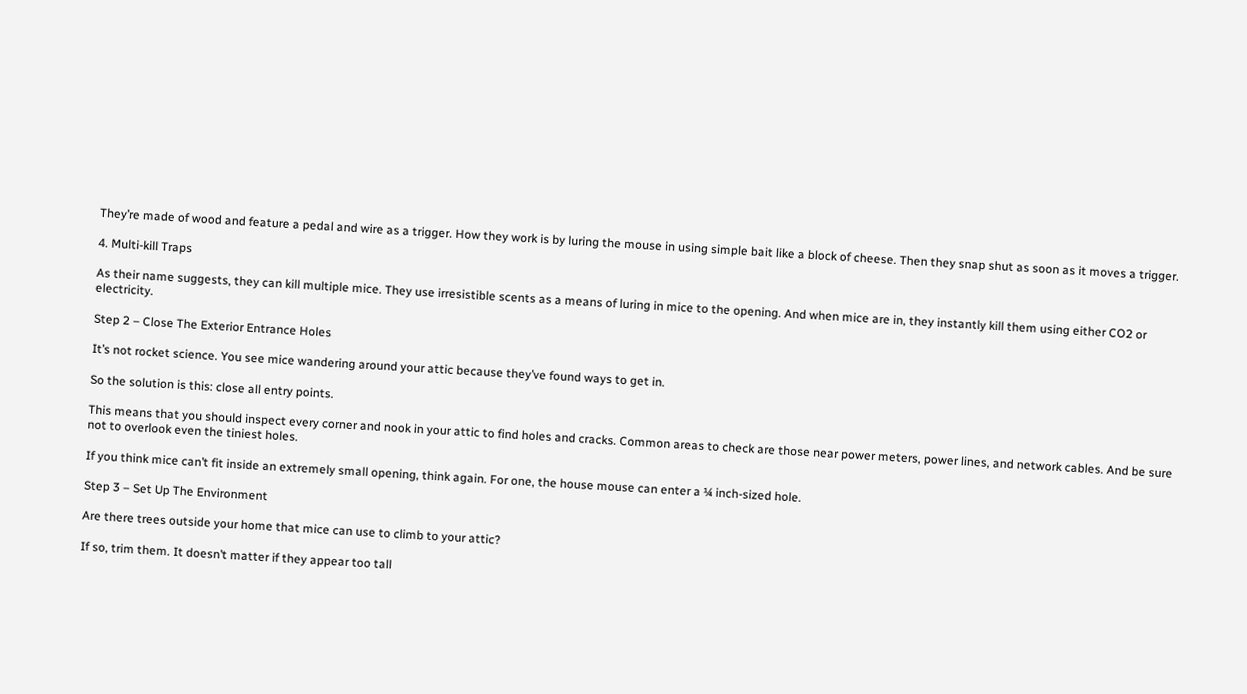They’re made of wood and feature a pedal and wire as a trigger. How they work is by luring the mouse in using simple bait like a block of cheese. Then they snap shut as soon as it moves a trigger.

4. Multi-kill Traps

As their name suggests, they can kill multiple mice. They use irresistible scents as a means of luring in mice to the opening. And when mice are in, they instantly kill them using either CO2 or electricity.

Step 2 – Close The Exterior Entrance Holes

It’s not rocket science. You see mice wandering around your attic because they’ve found ways to get in.

So the solution is this: close all entry points.

This means that you should inspect every corner and nook in your attic to find holes and cracks. Common areas to check are those near power meters, power lines, and network cables. And be sure not to overlook even the tiniest holes.

If you think mice can’t fit inside an extremely small opening, think again. For one, the house mouse can enter a ¼ inch-sized hole.

Step 3 – Set Up The Environment

Are there trees outside your home that mice can use to climb to your attic?

If so, trim them. It doesn’t matter if they appear too tall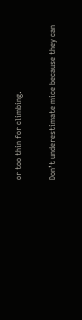or too thin for climbing.

Don’t underestimate mice because they can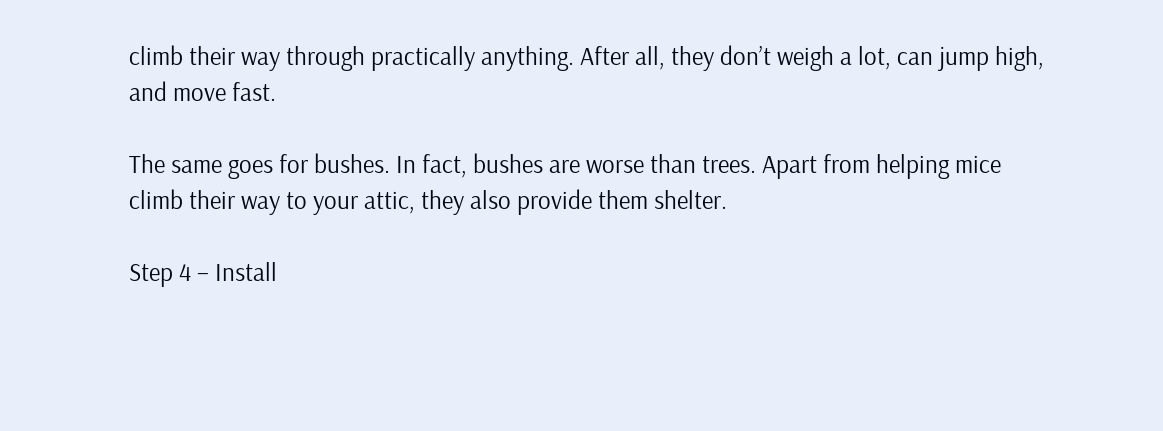climb their way through practically anything. After all, they don’t weigh a lot, can jump high, and move fast.

The same goes for bushes. In fact, bushes are worse than trees. Apart from helping mice climb their way to your attic, they also provide them shelter.

Step 4 – Install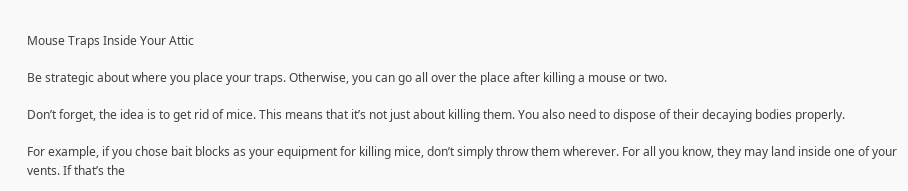Mouse Traps Inside Your Attic

Be strategic about where you place your traps. Otherwise, you can go all over the place after killing a mouse or two.

Don’t forget, the idea is to get rid of mice. This means that it’s not just about killing them. You also need to dispose of their decaying bodies properly.

For example, if you chose bait blocks as your equipment for killing mice, don’t simply throw them wherever. For all you know, they may land inside one of your vents. If that’s the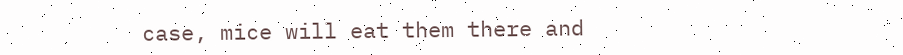case, mice will eat them there and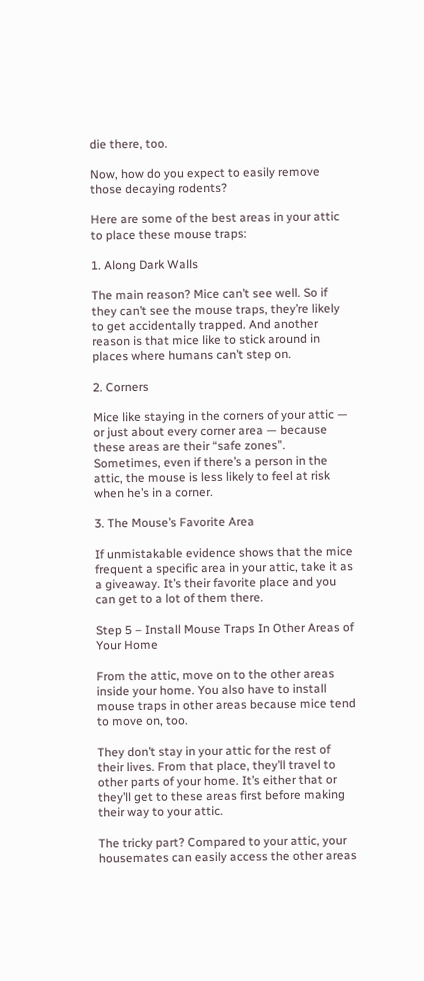die there, too.

Now, how do you expect to easily remove those decaying rodents?

Here are some of the best areas in your attic to place these mouse traps:

1. Along Dark Walls

The main reason? Mice can’t see well. So if they can’t see the mouse traps, they’re likely to get accidentally trapped. And another reason is that mice like to stick around in places where humans can’t step on.

2. Corners

Mice like staying in the corners of your attic — or just about every corner area — because these areas are their “safe zones”. Sometimes, even if there’s a person in the attic, the mouse is less likely to feel at risk when he’s in a corner.

3. The Mouse’s Favorite Area

If unmistakable evidence shows that the mice frequent a specific area in your attic, take it as a giveaway. It’s their favorite place and you can get to a lot of them there.

Step 5 – Install Mouse Traps In Other Areas of Your Home

From the attic, move on to the other areas inside your home. You also have to install mouse traps in other areas because mice tend to move on, too.

They don’t stay in your attic for the rest of their lives. From that place, they’ll travel to other parts of your home. It’s either that or they’ll get to these areas first before making their way to your attic.

The tricky part? Compared to your attic, your housemates can easily access the other areas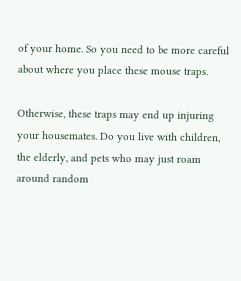of your home. So you need to be more careful about where you place these mouse traps.

Otherwise, these traps may end up injuring your housemates. Do you live with children, the elderly, and pets who may just roam around random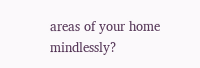areas of your home mindlessly?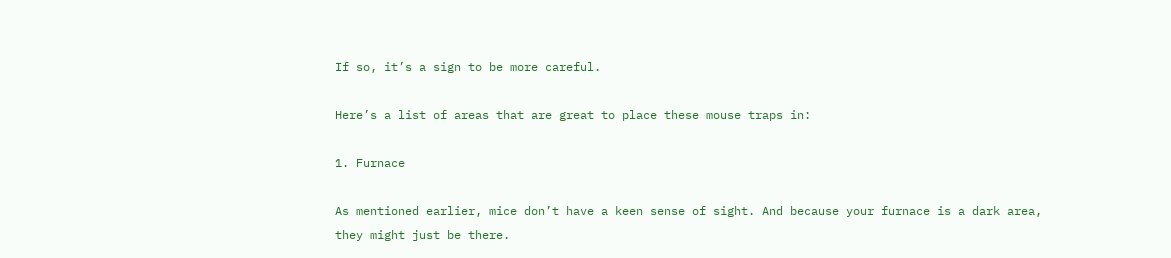If so, it’s a sign to be more careful.

Here’s a list of areas that are great to place these mouse traps in:

1. Furnace

As mentioned earlier, mice don’t have a keen sense of sight. And because your furnace is a dark area, they might just be there.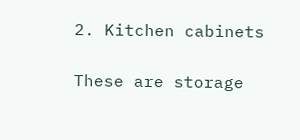2. Kitchen cabinets

These are storage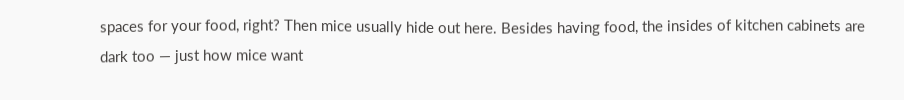spaces for your food, right? Then mice usually hide out here. Besides having food, the insides of kitchen cabinets are dark too — just how mice want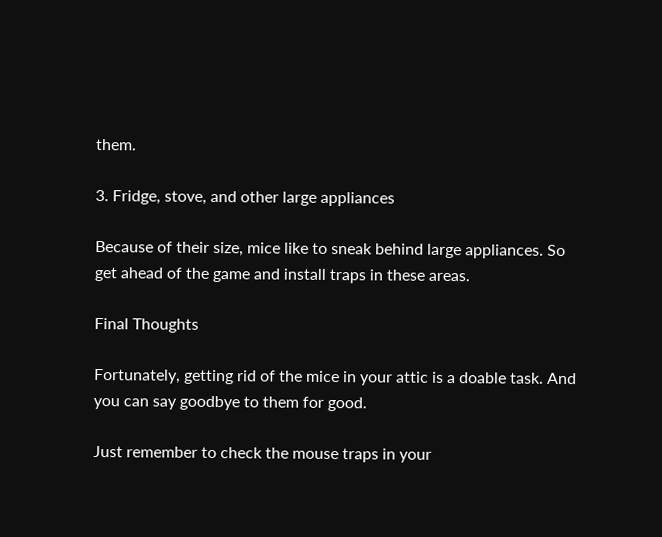them.

3. Fridge, stove, and other large appliances

Because of their size, mice like to sneak behind large appliances. So get ahead of the game and install traps in these areas.

Final Thoughts

Fortunately, getting rid of the mice in your attic is a doable task. And you can say goodbye to them for good.

Just remember to check the mouse traps in your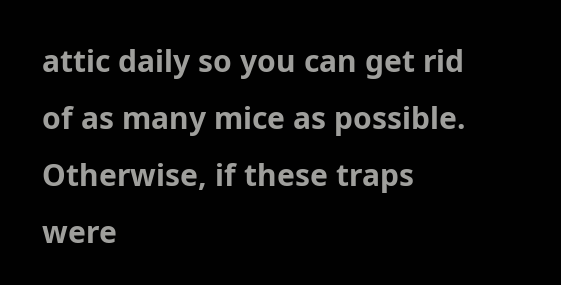attic daily so you can get rid of as many mice as possible. Otherwise, if these traps were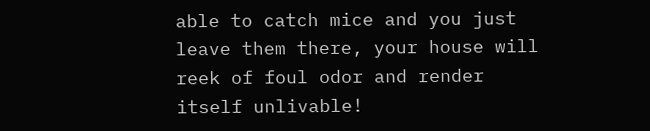able to catch mice and you just leave them there, your house will reek of foul odor and render itself unlivable!